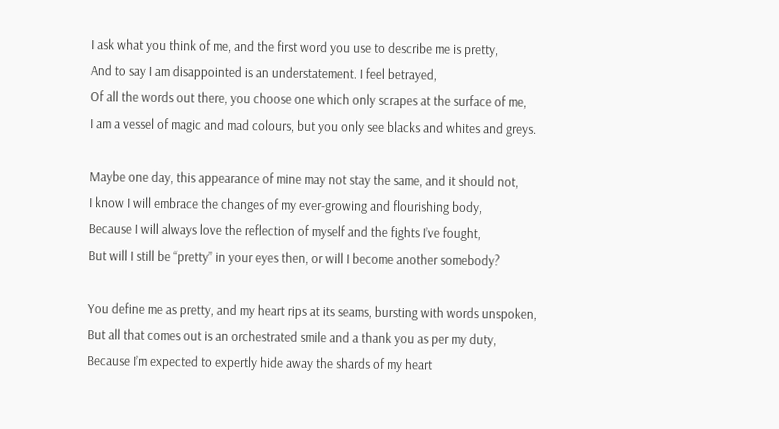I ask what you think of me, and the first word you use to describe me is pretty,
And to say I am disappointed is an understatement. I feel betrayed,
Of all the words out there, you choose one which only scrapes at the surface of me,
I am a vessel of magic and mad colours, but you only see blacks and whites and greys.

Maybe one day, this appearance of mine may not stay the same, and it should not,
I know I will embrace the changes of my ever-growing and flourishing body,
Because I will always love the reflection of myself and the fights I’ve fought,
But will I still be “pretty” in your eyes then, or will I become another somebody?

You define me as pretty, and my heart rips at its seams, bursting with words unspoken,
But all that comes out is an orchestrated smile and a thank you as per my duty,
Because I’m expected to expertly hide away the shards of my heart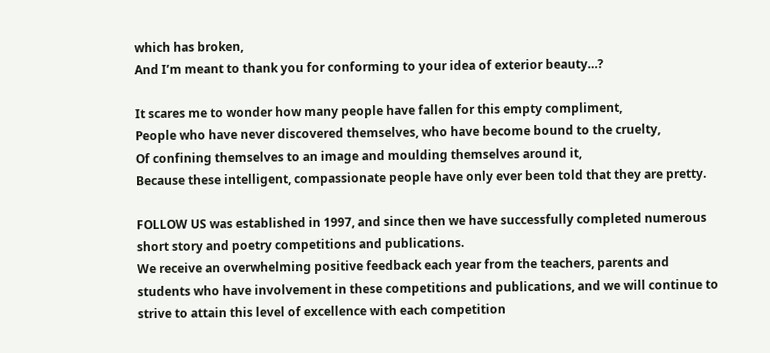which has broken,
And I’m meant to thank you for conforming to your idea of exterior beauty…?

It scares me to wonder how many people have fallen for this empty compliment,
People who have never discovered themselves, who have become bound to the cruelty,
Of confining themselves to an image and moulding themselves around it,
Because these intelligent, compassionate people have only ever been told that they are pretty.

FOLLOW US was established in 1997, and since then we have successfully completed numerous short story and poetry competitions and publications.
We receive an overwhelming positive feedback each year from the teachers, parents and students who have involvement in these competitions and publications, and we will continue to strive to attain this level of excellence with each competition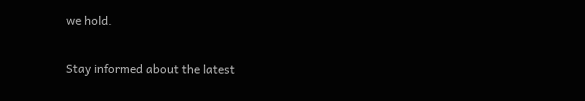we hold.


Stay informed about the latest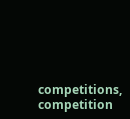competitions, competition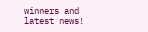winners and latest news!